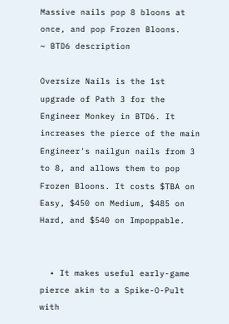Massive nails pop 8 bloons at once, and pop Frozen Bloons.
~ BTD6 description

Oversize Nails is the 1st upgrade of Path 3 for the Engineer Monkey in BTD6. It increases the pierce of the main Engineer's nailgun nails from 3 to 8, and allows them to pop Frozen Bloons. It costs $TBA on Easy, $450 on Medium, $485 on Hard, and $540 on Impoppable.


  • It makes useful early-game pierce akin to a Spike-O-Pult with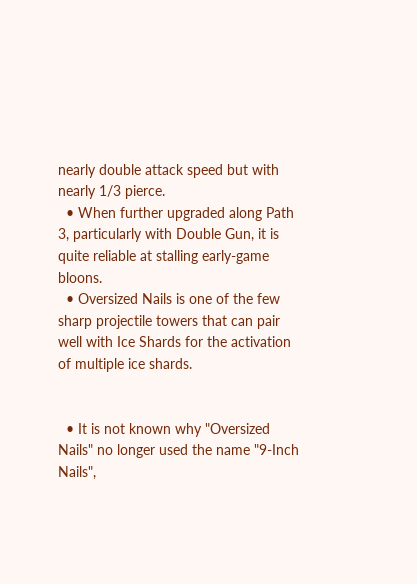nearly double attack speed but with nearly 1/3 pierce.
  • When further upgraded along Path 3, particularly with Double Gun, it is quite reliable at stalling early-game bloons.
  • Oversized Nails is one of the few sharp projectile towers that can pair well with Ice Shards for the activation of multiple ice shards.


  • It is not known why "Oversized Nails" no longer used the name "9-Inch Nails",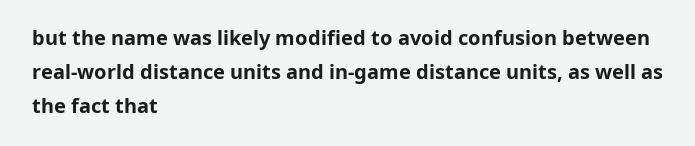but the name was likely modified to avoid confusion between real-world distance units and in-game distance units, as well as the fact that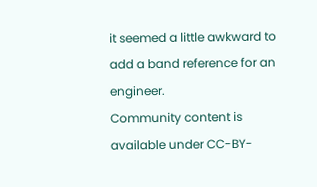it seemed a little awkward to add a band reference for an engineer.
Community content is available under CC-BY-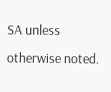SA unless otherwise noted.